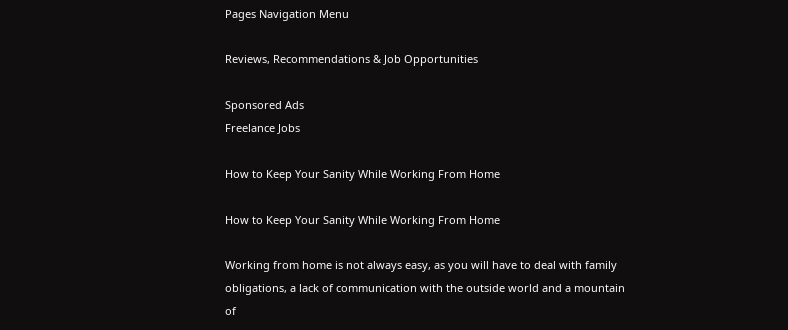Pages Navigation Menu

Reviews, Recommendations & Job Opportunities

Sponsored Ads
Freelance Jobs

How to Keep Your Sanity While Working From Home

How to Keep Your Sanity While Working From Home

Working from home is not always easy, as you will have to deal with family obligations, a lack of communication with the outside world and a mountain of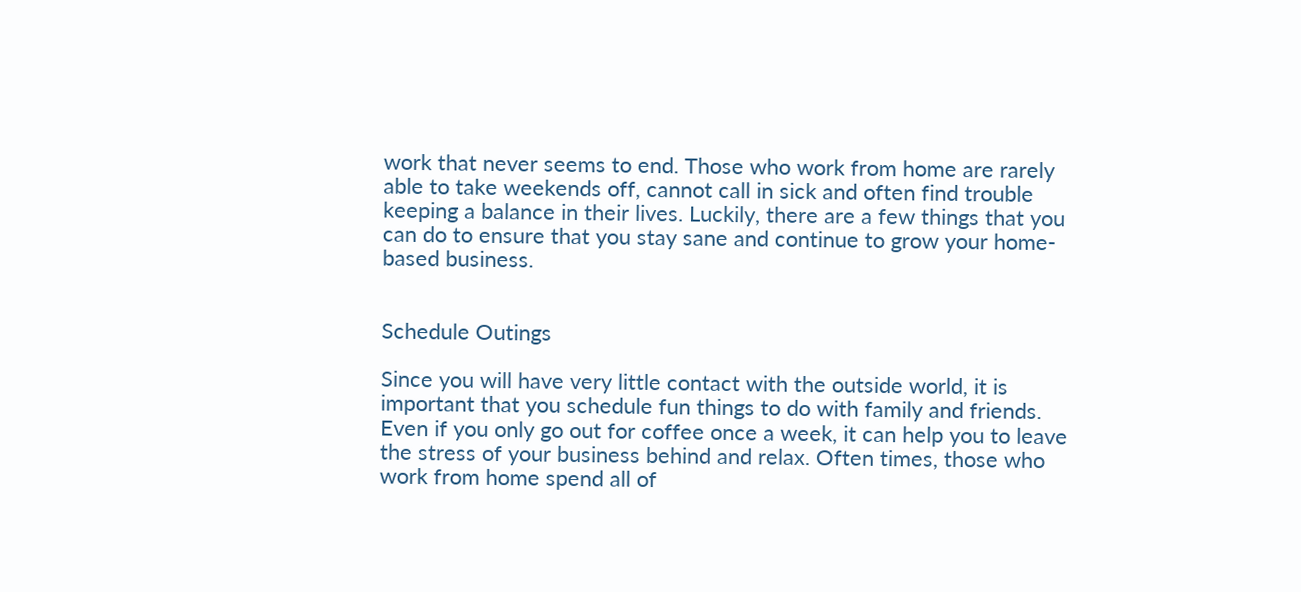work that never seems to end. Those who work from home are rarely able to take weekends off, cannot call in sick and often find trouble keeping a balance in their lives. Luckily, there are a few things that you can do to ensure that you stay sane and continue to grow your home-based business.


Schedule Outings

Since you will have very little contact with the outside world, it is important that you schedule fun things to do with family and friends. Even if you only go out for coffee once a week, it can help you to leave the stress of your business behind and relax. Often times, those who work from home spend all of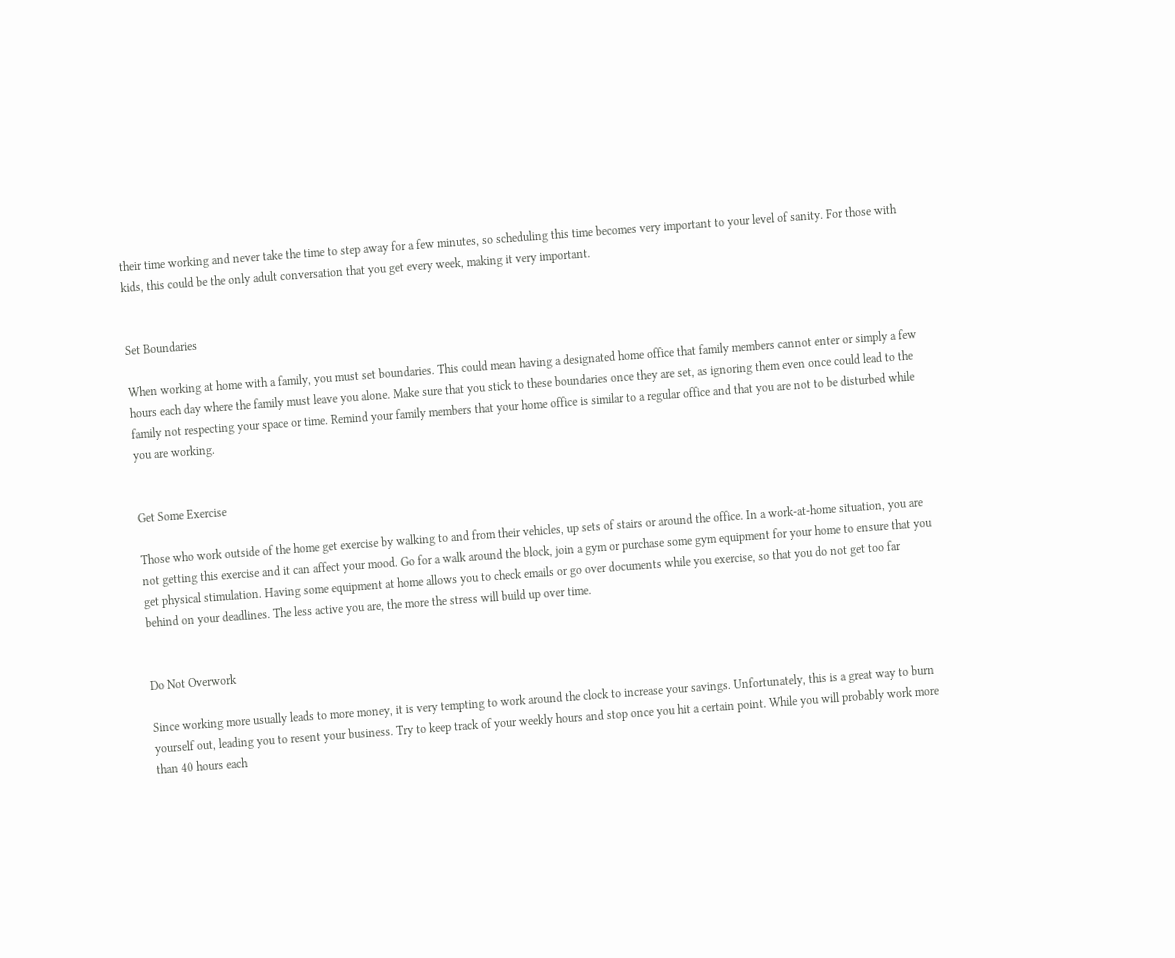their time working and never take the time to step away for a few minutes, so scheduling this time becomes very important to your level of sanity. For those with kids, this could be the only adult conversation that you get every week, making it very important.


Set Boundaries

When working at home with a family, you must set boundaries. This could mean having a designated home office that family members cannot enter or simply a few hours each day where the family must leave you alone. Make sure that you stick to these boundaries once they are set, as ignoring them even once could lead to the family not respecting your space or time. Remind your family members that your home office is similar to a regular office and that you are not to be disturbed while you are working.


Get Some Exercise

Those who work outside of the home get exercise by walking to and from their vehicles, up sets of stairs or around the office. In a work-at-home situation, you are not getting this exercise and it can affect your mood. Go for a walk around the block, join a gym or purchase some gym equipment for your home to ensure that you get physical stimulation. Having some equipment at home allows you to check emails or go over documents while you exercise, so that you do not get too far behind on your deadlines. The less active you are, the more the stress will build up over time.


Do Not Overwork

Since working more usually leads to more money, it is very tempting to work around the clock to increase your savings. Unfortunately, this is a great way to burn yourself out, leading you to resent your business. Try to keep track of your weekly hours and stop once you hit a certain point. While you will probably work more than 40 hours each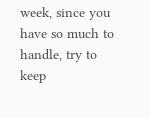week, since you have so much to handle, try to keep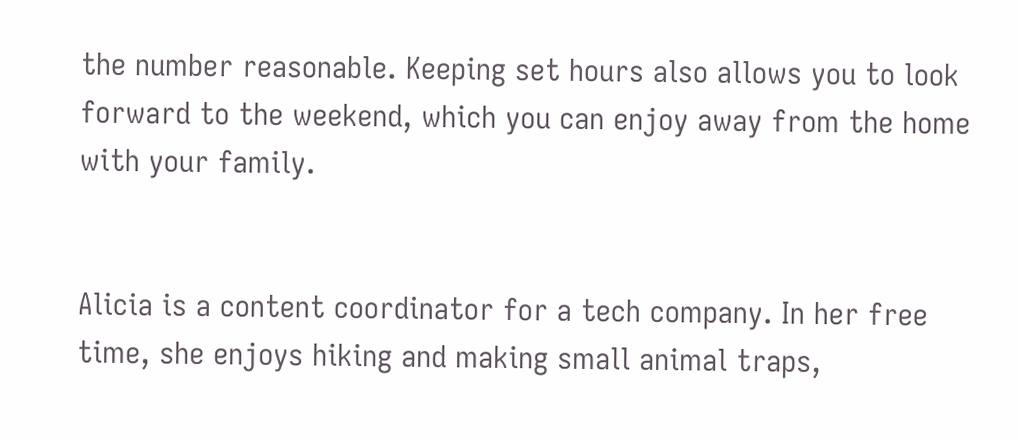the number reasonable. Keeping set hours also allows you to look forward to the weekend, which you can enjoy away from the home with your family.


Alicia is a content coordinator for a tech company. In her free time, she enjoys hiking and making small animal traps,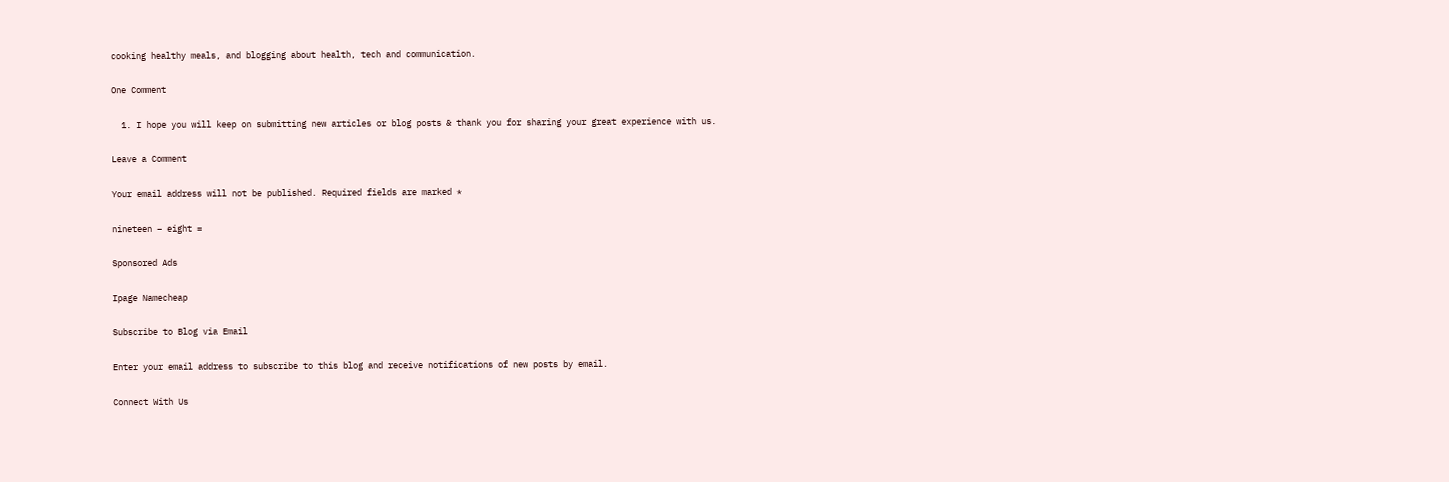cooking healthy meals, and blogging about health, tech and communication.

One Comment

  1. I hope you will keep on submitting new articles or blog posts & thank you for sharing your great experience with us.

Leave a Comment

Your email address will not be published. Required fields are marked *

nineteen − eight =

Sponsored Ads

Ipage Namecheap

Subscribe to Blog via Email

Enter your email address to subscribe to this blog and receive notifications of new posts by email.

Connect With Us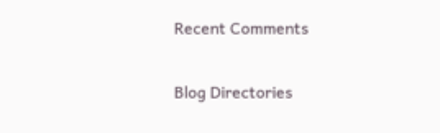Recent Comments

Blog Directories